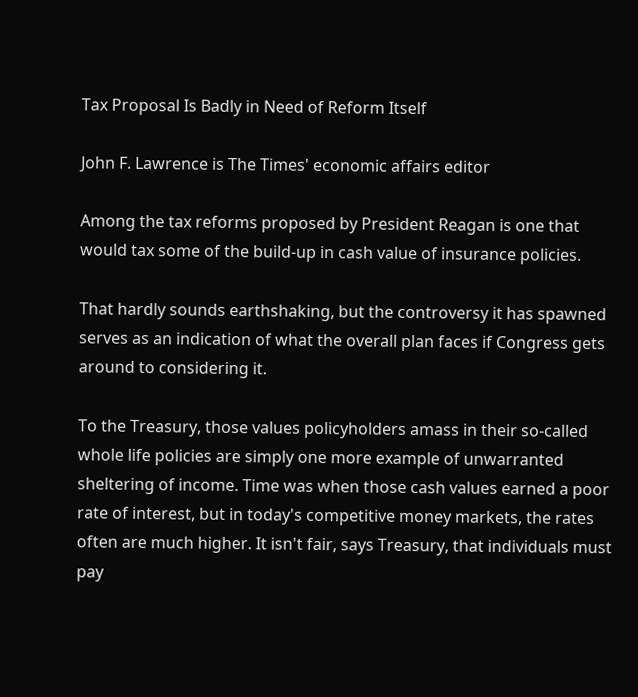Tax Proposal Is Badly in Need of Reform Itself

John F. Lawrence is The Times' economic affairs editor

Among the tax reforms proposed by President Reagan is one that would tax some of the build-up in cash value of insurance policies.

That hardly sounds earthshaking, but the controversy it has spawned serves as an indication of what the overall plan faces if Congress gets around to considering it.

To the Treasury, those values policyholders amass in their so-called whole life policies are simply one more example of unwarranted sheltering of income. Time was when those cash values earned a poor rate of interest, but in today's competitive money markets, the rates often are much higher. It isn't fair, says Treasury, that individuals must pay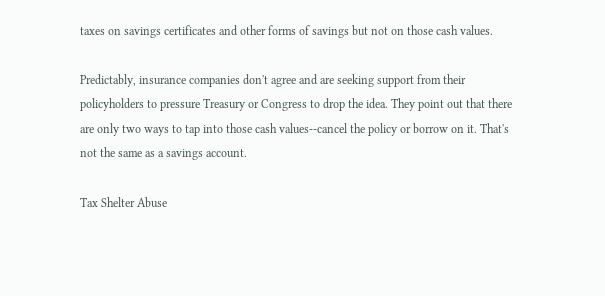taxes on savings certificates and other forms of savings but not on those cash values.

Predictably, insurance companies don't agree and are seeking support from their policyholders to pressure Treasury or Congress to drop the idea. They point out that there are only two ways to tap into those cash values--cancel the policy or borrow on it. That's not the same as a savings account.

Tax Shelter Abuse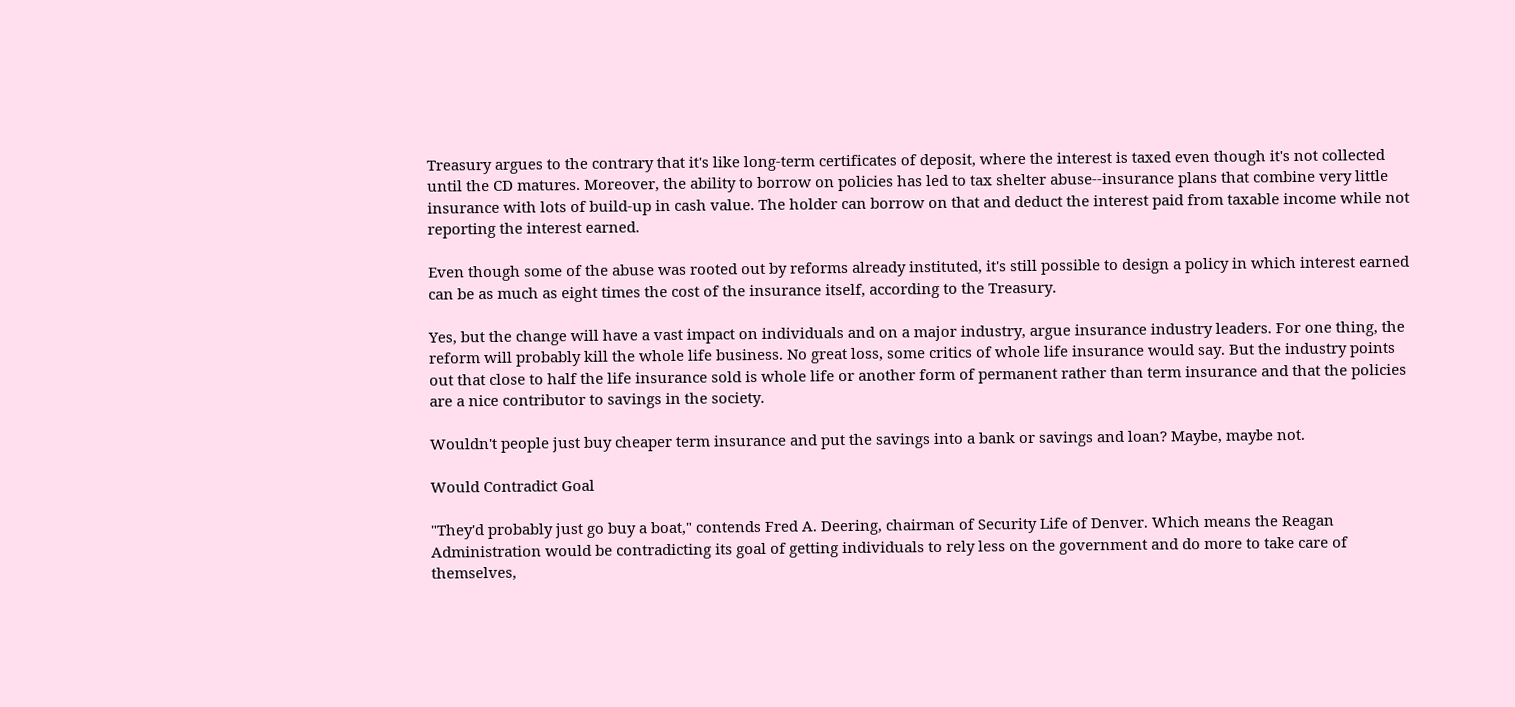Treasury argues to the contrary that it's like long-term certificates of deposit, where the interest is taxed even though it's not collected until the CD matures. Moreover, the ability to borrow on policies has led to tax shelter abuse--insurance plans that combine very little insurance with lots of build-up in cash value. The holder can borrow on that and deduct the interest paid from taxable income while not reporting the interest earned.

Even though some of the abuse was rooted out by reforms already instituted, it's still possible to design a policy in which interest earned can be as much as eight times the cost of the insurance itself, according to the Treasury.

Yes, but the change will have a vast impact on individuals and on a major industry, argue insurance industry leaders. For one thing, the reform will probably kill the whole life business. No great loss, some critics of whole life insurance would say. But the industry points out that close to half the life insurance sold is whole life or another form of permanent rather than term insurance and that the policies are a nice contributor to savings in the society.

Wouldn't people just buy cheaper term insurance and put the savings into a bank or savings and loan? Maybe, maybe not.

Would Contradict Goal

"They'd probably just go buy a boat," contends Fred A. Deering, chairman of Security Life of Denver. Which means the Reagan Administration would be contradicting its goal of getting individuals to rely less on the government and do more to take care of themselves,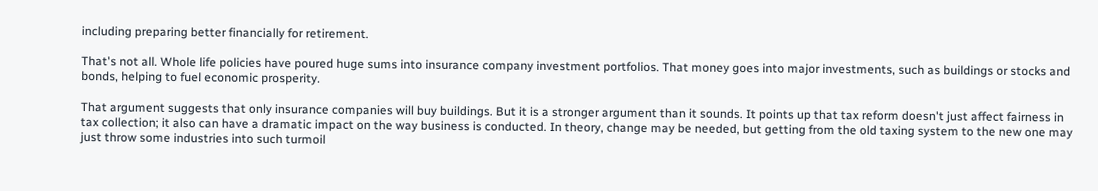including preparing better financially for retirement.

That's not all. Whole life policies have poured huge sums into insurance company investment portfolios. That money goes into major investments, such as buildings or stocks and bonds, helping to fuel economic prosperity.

That argument suggests that only insurance companies will buy buildings. But it is a stronger argument than it sounds. It points up that tax reform doesn't just affect fairness in tax collection; it also can have a dramatic impact on the way business is conducted. In theory, change may be needed, but getting from the old taxing system to the new one may just throw some industries into such turmoil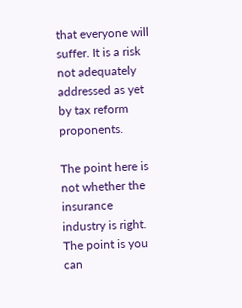that everyone will suffer. It is a risk not adequately addressed as yet by tax reform proponents.

The point here is not whether the insurance industry is right. The point is you can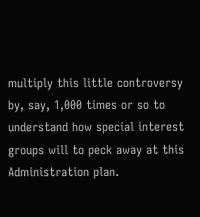multiply this little controversy by, say, 1,000 times or so to understand how special interest groups will to peck away at this Administration plan.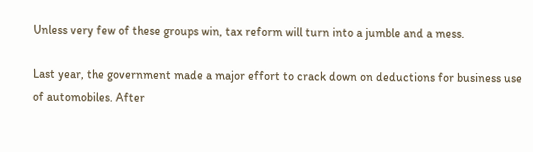Unless very few of these groups win, tax reform will turn into a jumble and a mess.

Last year, the government made a major effort to crack down on deductions for business use of automobiles. After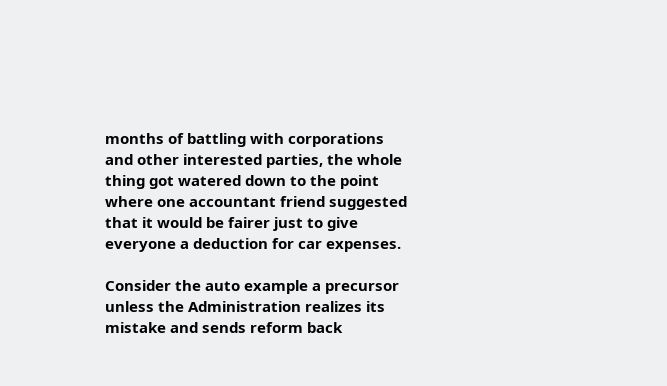months of battling with corporations and other interested parties, the whole thing got watered down to the point where one accountant friend suggested that it would be fairer just to give everyone a deduction for car expenses.

Consider the auto example a precursor unless the Administration realizes its mistake and sends reform back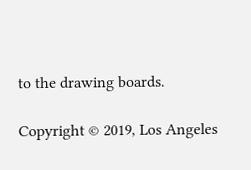to the drawing boards.

Copyright © 2019, Los Angeles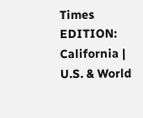Times
EDITION: California | U.S. & World